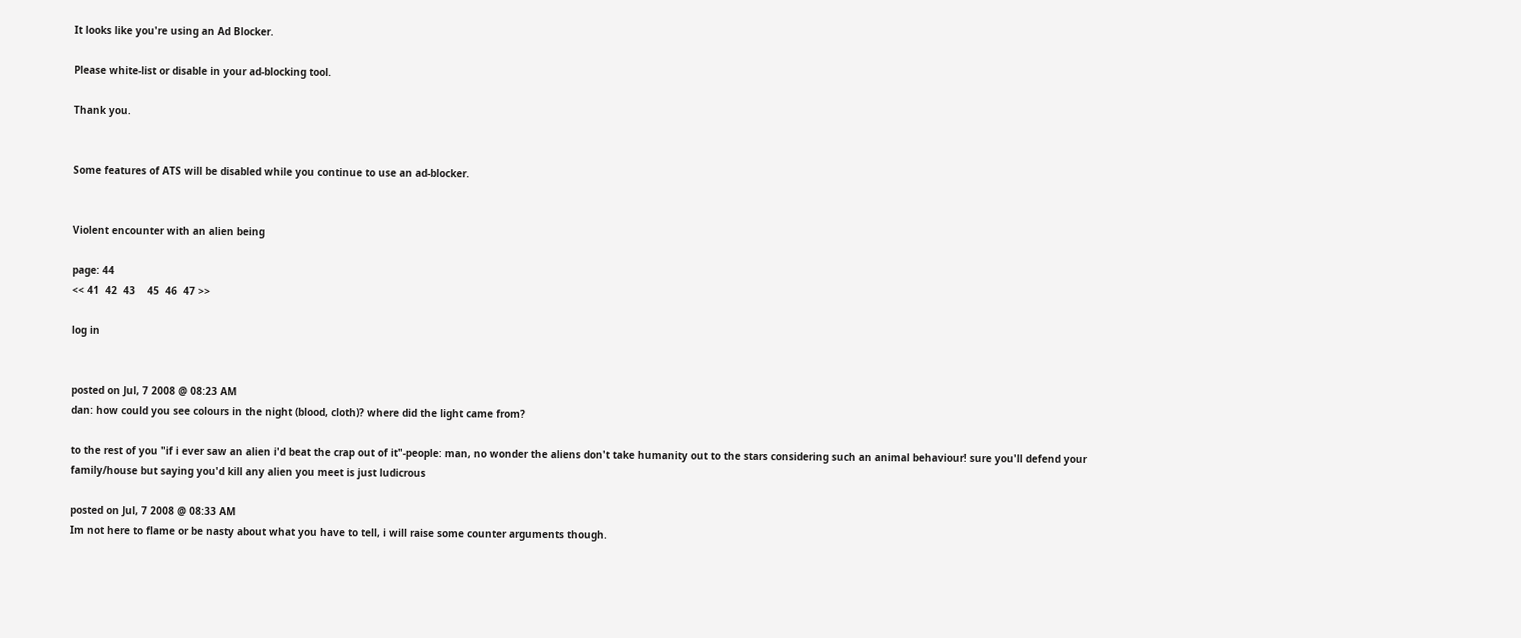It looks like you're using an Ad Blocker.

Please white-list or disable in your ad-blocking tool.

Thank you.


Some features of ATS will be disabled while you continue to use an ad-blocker.


Violent encounter with an alien being

page: 44
<< 41  42  43    45  46  47 >>

log in


posted on Jul, 7 2008 @ 08:23 AM
dan: how could you see colours in the night (blood, cloth)? where did the light came from?

to the rest of you "if i ever saw an alien i'd beat the crap out of it"-people: man, no wonder the aliens don't take humanity out to the stars considering such an animal behaviour! sure you'll defend your family/house but saying you'd kill any alien you meet is just ludicrous

posted on Jul, 7 2008 @ 08:33 AM
Im not here to flame or be nasty about what you have to tell, i will raise some counter arguments though.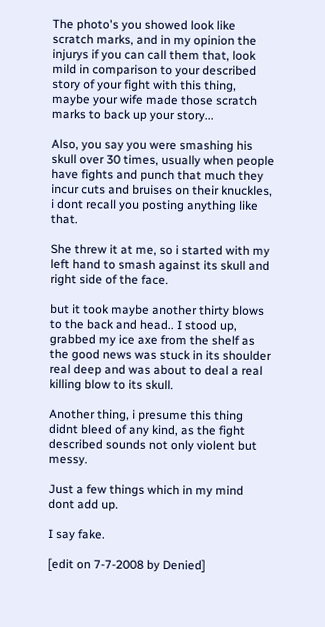The photo's you showed look like scratch marks, and in my opinion the injurys if you can call them that, look mild in comparison to your described story of your fight with this thing, maybe your wife made those scratch marks to back up your story...

Also, you say you were smashing his skull over 30 times, usually when people have fights and punch that much they incur cuts and bruises on their knuckles, i dont recall you posting anything like that.

She threw it at me, so i started with my left hand to smash against its skull and right side of the face.

but it took maybe another thirty blows to the back and head.. I stood up, grabbed my ice axe from the shelf as the good news was stuck in its shoulder real deep and was about to deal a real killing blow to its skull.

Another thing, i presume this thing didnt bleed of any kind, as the fight described sounds not only violent but messy.

Just a few things which in my mind dont add up.

I say fake.

[edit on 7-7-2008 by Denied]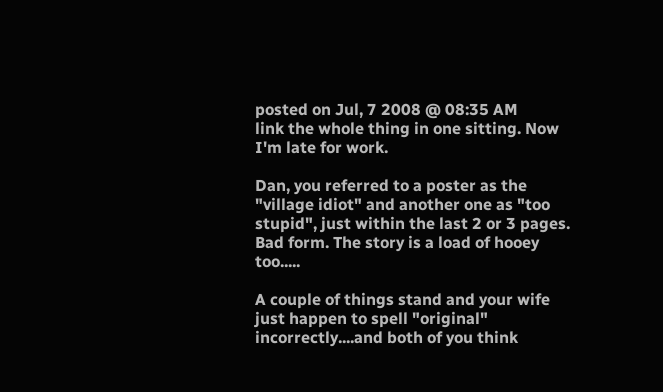posted on Jul, 7 2008 @ 08:35 AM
link the whole thing in one sitting. Now I'm late for work.

Dan, you referred to a poster as the "village idiot" and another one as "too stupid", just within the last 2 or 3 pages. Bad form. The story is a load of hooey too.....

A couple of things stand and your wife just happen to spell "original" incorrectly....and both of you think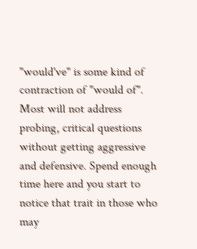"would've" is some kind of contraction of "would of". Most will not address probing, critical questions without getting aggressive and defensive. Spend enough time here and you start to notice that trait in those who may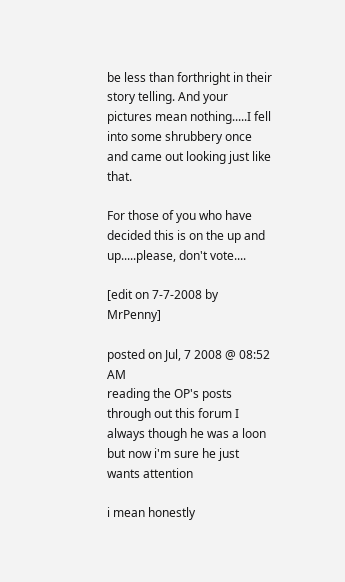be less than forthright in their story telling. And your pictures mean nothing.....I fell into some shrubbery once and came out looking just like that.

For those of you who have decided this is on the up and up.....please, don't vote....

[edit on 7-7-2008 by MrPenny]

posted on Jul, 7 2008 @ 08:52 AM
reading the OP's posts through out this forum I always though he was a loon but now i'm sure he just wants attention

i mean honestly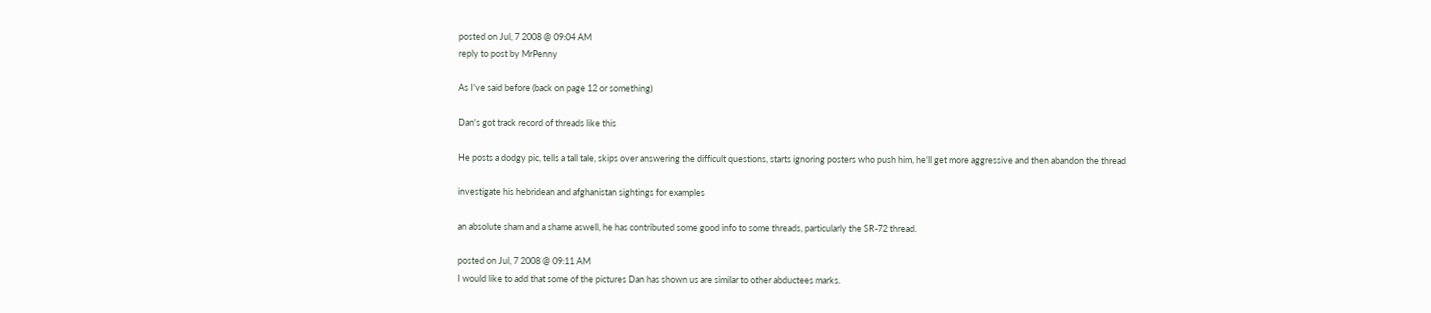posted on Jul, 7 2008 @ 09:04 AM
reply to post by MrPenny

As I've said before (back on page 12 or something)

Dan's got track record of threads like this

He posts a dodgy pic, tells a tall tale, skips over answering the difficult questions, starts ignoring posters who push him, he'll get more aggressive and then abandon the thread

investigate his hebridean and afghanistan sightings for examples

an absolute sham and a shame aswell, he has contributed some good info to some threads, particularly the SR-72 thread.

posted on Jul, 7 2008 @ 09:11 AM
I would like to add that some of the pictures Dan has shown us are similar to other abductees marks.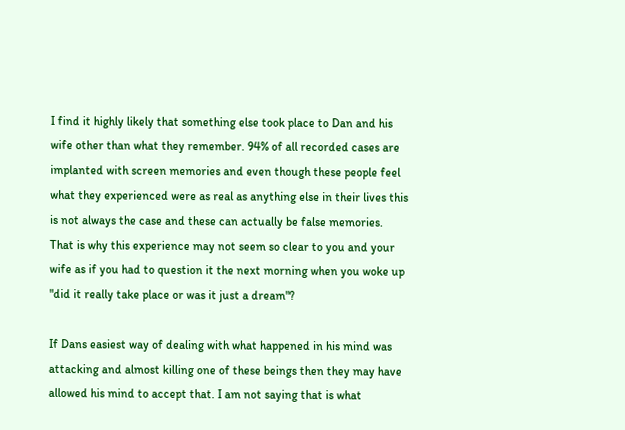I find it highly likely that something else took place to Dan and his wife other than what they remember. 94% of all recorded cases are implanted with screen memories and even though these people feel what they experienced were as real as anything else in their lives this is not always the case and these can actually be false memories. That is why this experience may not seem so clear to you and your wife as if you had to question it the next morning when you woke up "did it really take place or was it just a dream"?

If Dans easiest way of dealing with what happened in his mind was attacking and almost killing one of these beings then they may have allowed his mind to accept that. I am not saying that is what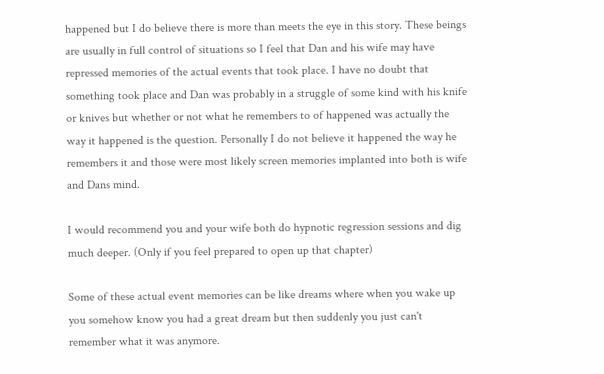happened but I do believe there is more than meets the eye in this story. These beings are usually in full control of situations so I feel that Dan and his wife may have repressed memories of the actual events that took place. I have no doubt that something took place and Dan was probably in a struggle of some kind with his knife or knives but whether or not what he remembers to of happened was actually the way it happened is the question. Personally I do not believe it happened the way he remembers it and those were most likely screen memories implanted into both is wife and Dans mind.

I would recommend you and your wife both do hypnotic regression sessions and dig much deeper. (Only if you feel prepared to open up that chapter)

Some of these actual event memories can be like dreams where when you wake up you somehow know you had a great dream but then suddenly you just can't remember what it was anymore.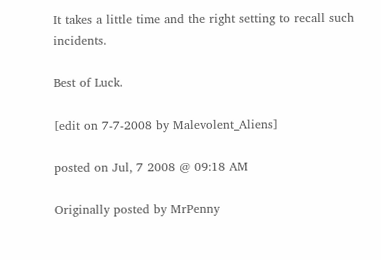It takes a little time and the right setting to recall such incidents.

Best of Luck.

[edit on 7-7-2008 by Malevolent_Aliens]

posted on Jul, 7 2008 @ 09:18 AM

Originally posted by MrPenny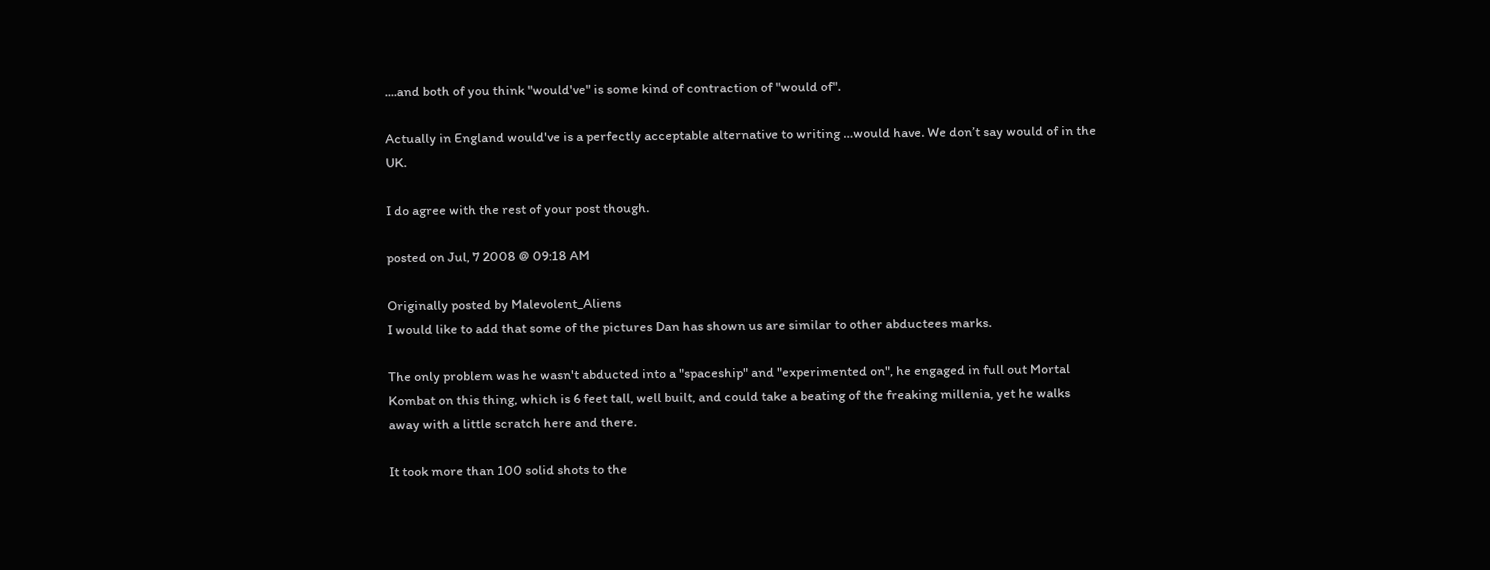....and both of you think "would've" is some kind of contraction of "would of".

Actually in England would've is a perfectly acceptable alternative to writing …would have. We don’t say would of in the UK.

I do agree with the rest of your post though.

posted on Jul, 7 2008 @ 09:18 AM

Originally posted by Malevolent_Aliens
I would like to add that some of the pictures Dan has shown us are similar to other abductees marks.

The only problem was he wasn't abducted into a "spaceship" and "experimented on", he engaged in full out Mortal Kombat on this thing, which is 6 feet tall, well built, and could take a beating of the freaking millenia, yet he walks away with a little scratch here and there.

It took more than 100 solid shots to the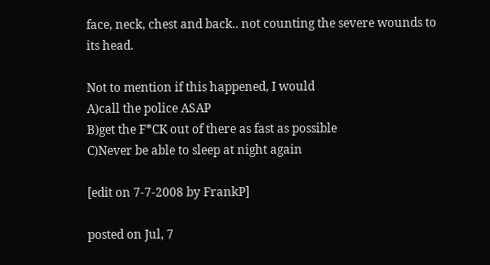face, neck, chest and back.. not counting the severe wounds to its head.

Not to mention if this happened, I would
A)call the police ASAP
B)get the F*CK out of there as fast as possible
C)Never be able to sleep at night again

[edit on 7-7-2008 by FrankP]

posted on Jul, 7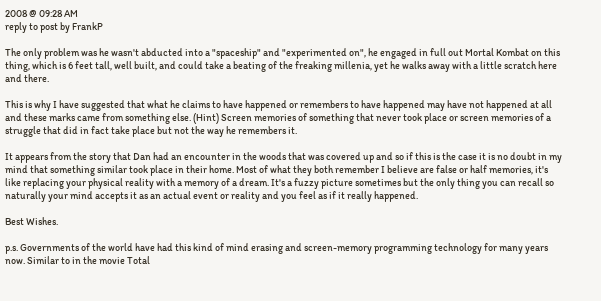2008 @ 09:28 AM
reply to post by FrankP

The only problem was he wasn't abducted into a "spaceship" and "experimented on", he engaged in full out Mortal Kombat on this thing, which is 6 feet tall, well built, and could take a beating of the freaking millenia, yet he walks away with a little scratch here and there.

This is why I have suggested that what he claims to have happened or remembers to have happened may have not happened at all and these marks came from something else. (Hint) Screen memories of something that never took place or screen memories of a struggle that did in fact take place but not the way he remembers it.

It appears from the story that Dan had an encounter in the woods that was covered up and so if this is the case it is no doubt in my mind that something similar took place in their home. Most of what they both remember I believe are false or half memories, it's like replacing your physical reality with a memory of a dream. It's a fuzzy picture sometimes but the only thing you can recall so naturally your mind accepts it as an actual event or reality and you feel as if it really happened.

Best Wishes.

p.s. Governments of the world have had this kind of mind erasing and screen-memory programming technology for many years now. Similar to in the movie Total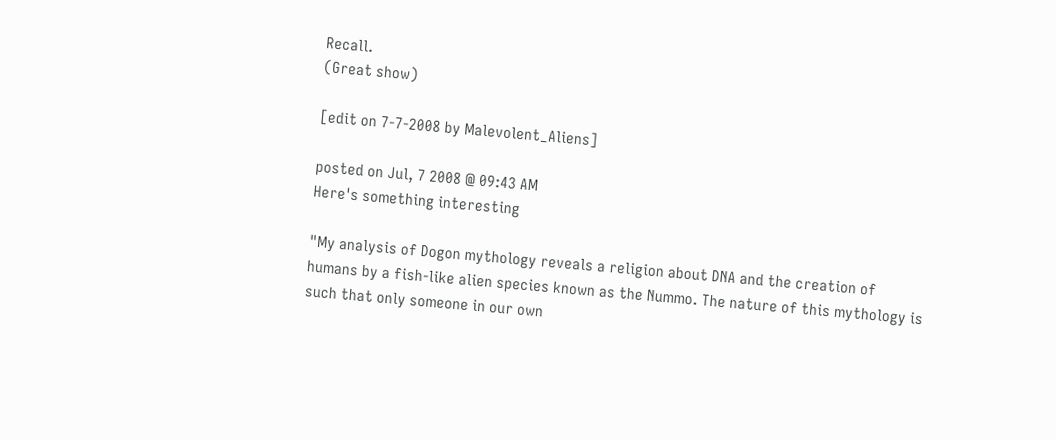Recall.
(Great show)

[edit on 7-7-2008 by Malevolent_Aliens]

posted on Jul, 7 2008 @ 09:43 AM
Here's something interesting

"My analysis of Dogon mythology reveals a religion about DNA and the creation of humans by a fish-like alien species known as the Nummo. The nature of this mythology is such that only someone in our own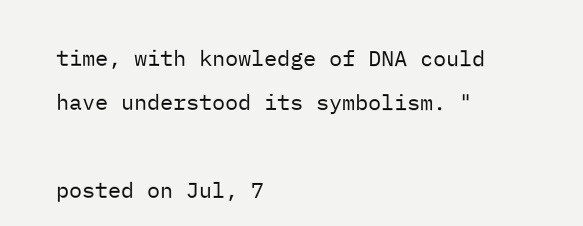time, with knowledge of DNA could have understood its symbolism. "

posted on Jul, 7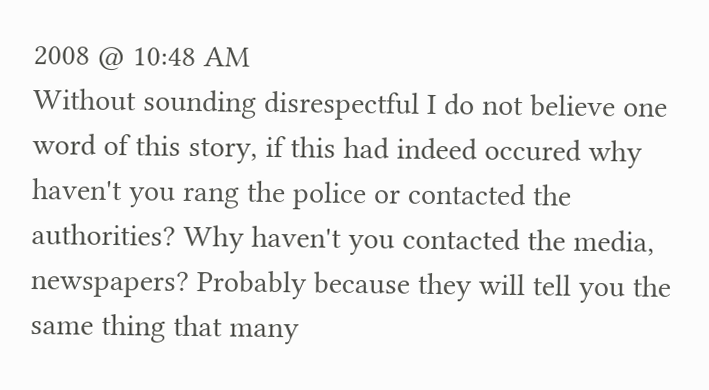2008 @ 10:48 AM
Without sounding disrespectful I do not believe one word of this story, if this had indeed occured why haven't you rang the police or contacted the authorities? Why haven't you contacted the media, newspapers? Probably because they will tell you the same thing that many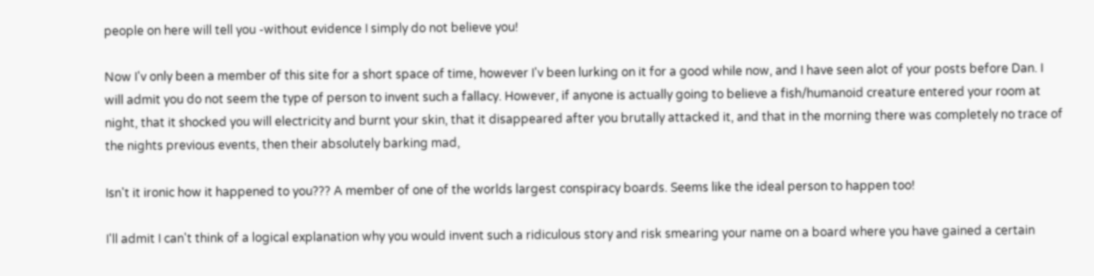people on here will tell you -without evidence I simply do not believe you!

Now I'v only been a member of this site for a short space of time, however I'v been lurking on it for a good while now, and I have seen alot of your posts before Dan. I will admit you do not seem the type of person to invent such a fallacy. However, if anyone is actually going to believe a fish/humanoid creature entered your room at night, that it shocked you will electricity and burnt your skin, that it disappeared after you brutally attacked it, and that in the morning there was completely no trace of the nights previous events, then their absolutely barking mad,

Isn't it ironic how it happened to you??? A member of one of the worlds largest conspiracy boards. Seems like the ideal person to happen too!

I'll admit I can't think of a logical explanation why you would invent such a ridiculous story and risk smearing your name on a board where you have gained a certain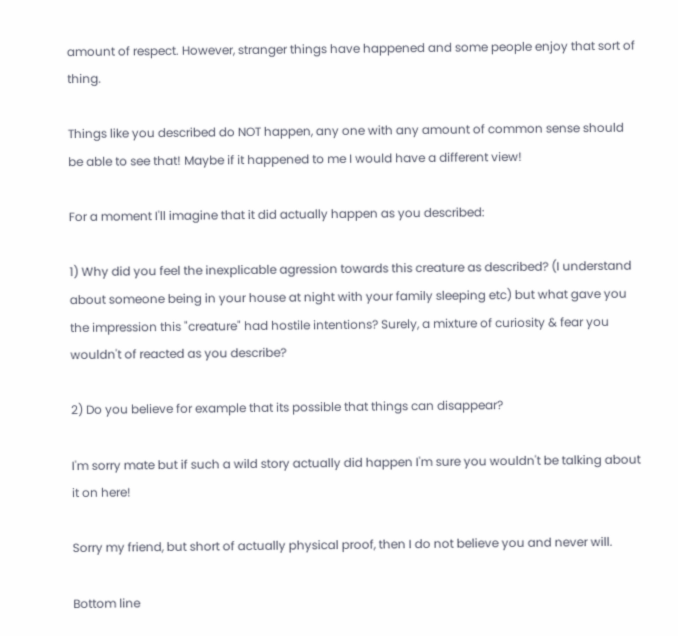amount of respect. However, stranger things have happened and some people enjoy that sort of thing.

Things like you described do NOT happen, any one with any amount of common sense should be able to see that! Maybe if it happened to me I would have a different view!

For a moment I'll imagine that it did actually happen as you described:

1) Why did you feel the inexplicable agression towards this creature as described? (I understand about someone being in your house at night with your family sleeping etc) but what gave you the impression this "creature" had hostile intentions? Surely, a mixture of curiosity & fear you wouldn't of reacted as you describe?

2) Do you believe for example that its possible that things can disappear?

I'm sorry mate but if such a wild story actually did happen I'm sure you wouldn't be talking about it on here!

Sorry my friend, but short of actually physical proof, then I do not believe you and never will.

Bottom line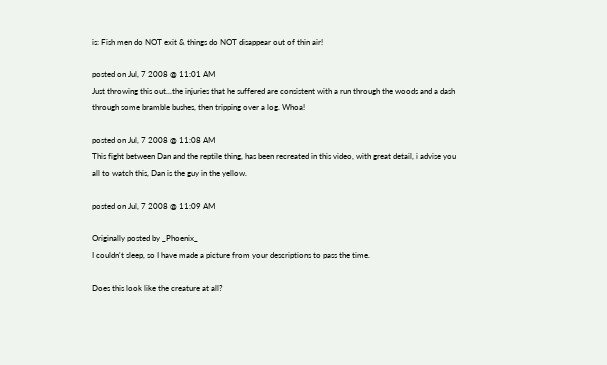is: Fish men do NOT exit & things do NOT disappear out of thin air!

posted on Jul, 7 2008 @ 11:01 AM
Just throwing this out...the injuries that he suffered are consistent with a run through the woods and a dash through some bramble bushes, then tripping over a log. Whoa!

posted on Jul, 7 2008 @ 11:08 AM
This fight between Dan and the reptile thing, has been recreated in this video, with great detail, i advise you all to watch this, Dan is the guy in the yellow.

posted on Jul, 7 2008 @ 11:09 AM

Originally posted by _Phoenix_
I couldn't sleep, so I have made a picture from your descriptions to pass the time.

Does this look like the creature at all?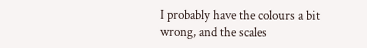I probably have the colours a bit wrong, and the scales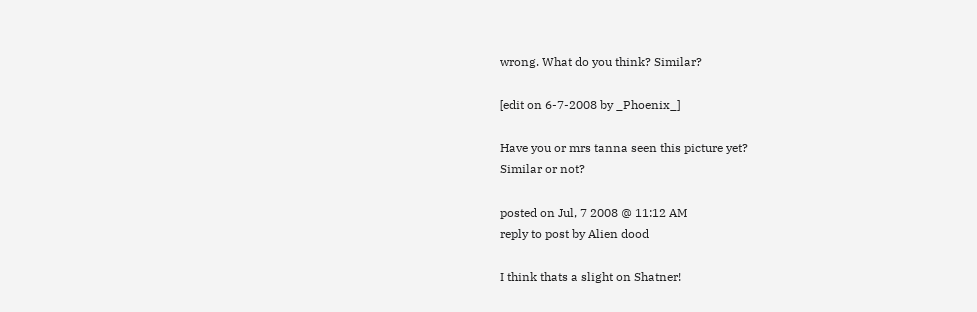wrong. What do you think? Similar?

[edit on 6-7-2008 by _Phoenix_]

Have you or mrs tanna seen this picture yet?
Similar or not?

posted on Jul, 7 2008 @ 11:12 AM
reply to post by Alien dood

I think thats a slight on Shatner!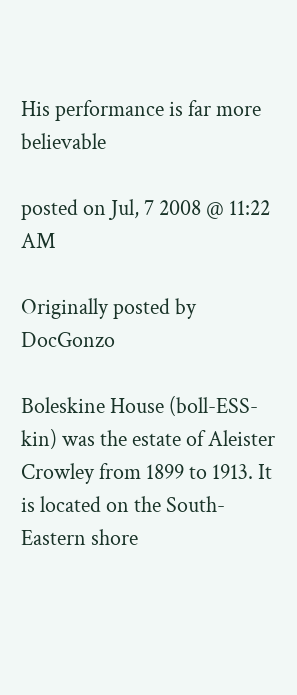His performance is far more believable

posted on Jul, 7 2008 @ 11:22 AM

Originally posted by DocGonzo

Boleskine House (boll-ESS-kin) was the estate of Aleister Crowley from 1899 to 1913. It is located on the South-Eastern shore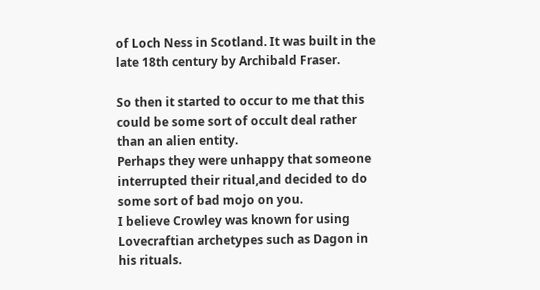of Loch Ness in Scotland. It was built in the late 18th century by Archibald Fraser.

So then it started to occur to me that this could be some sort of occult deal rather than an alien entity.
Perhaps they were unhappy that someone interrupted their ritual,and decided to do some sort of bad mojo on you.
I believe Crowley was known for using Lovecraftian archetypes such as Dagon in his rituals.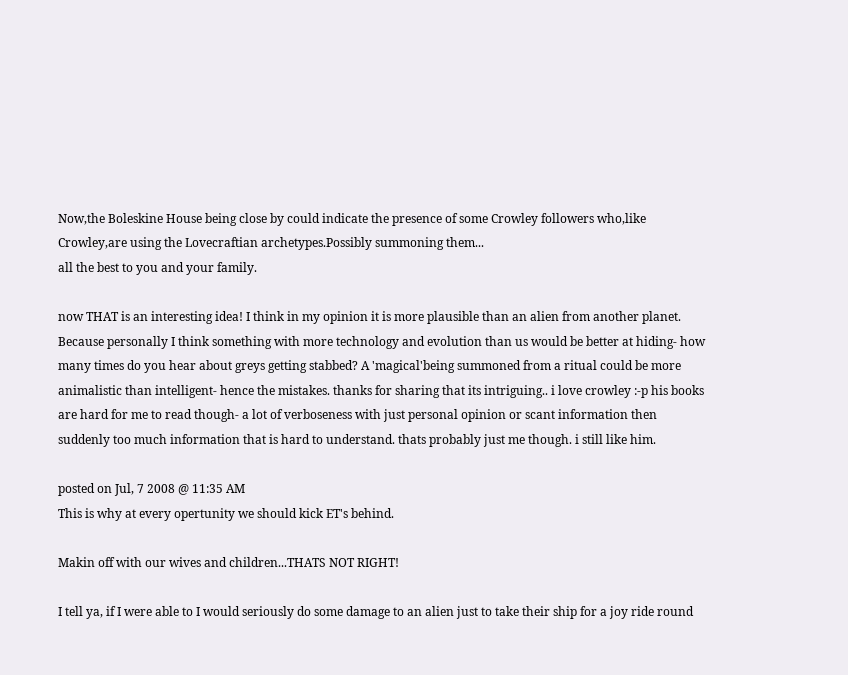Now,the Boleskine House being close by could indicate the presence of some Crowley followers who,like Crowley,are using the Lovecraftian archetypes.Possibly summoning them...
all the best to you and your family.

now THAT is an interesting idea! I think in my opinion it is more plausible than an alien from another planet. Because personally I think something with more technology and evolution than us would be better at hiding- how many times do you hear about greys getting stabbed? A 'magical'being summoned from a ritual could be more animalistic than intelligent- hence the mistakes. thanks for sharing that its intriguing.. i love crowley :-p his books are hard for me to read though- a lot of verboseness with just personal opinion or scant information then suddenly too much information that is hard to understand. thats probably just me though. i still like him.

posted on Jul, 7 2008 @ 11:35 AM
This is why at every opertunity we should kick ET's behind.

Makin off with our wives and children...THATS NOT RIGHT!

I tell ya, if I were able to I would seriously do some damage to an alien just to take their ship for a joy ride round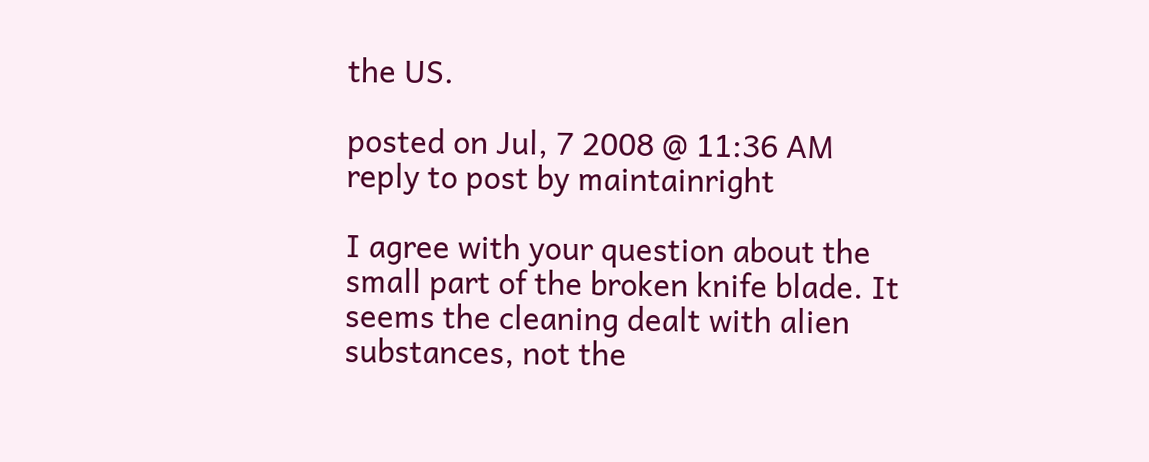the US.

posted on Jul, 7 2008 @ 11:36 AM
reply to post by maintainright

I agree with your question about the small part of the broken knife blade. It seems the cleaning dealt with alien substances, not the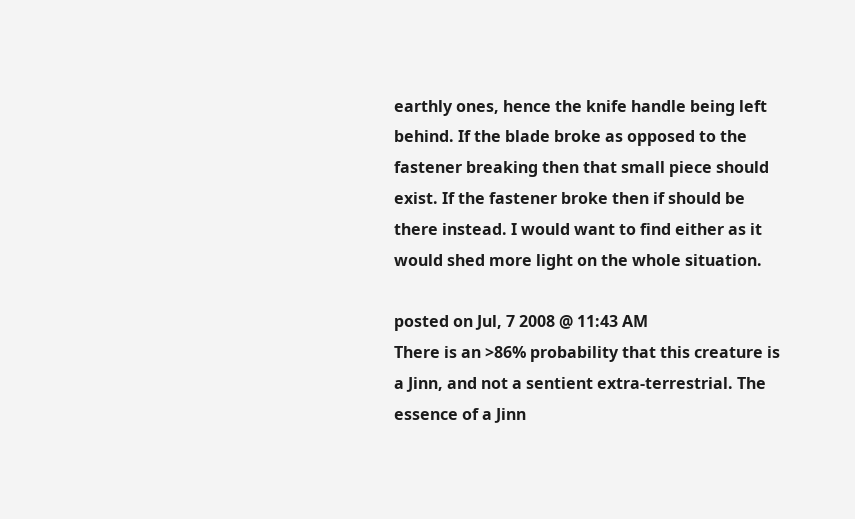earthly ones, hence the knife handle being left behind. If the blade broke as opposed to the fastener breaking then that small piece should exist. If the fastener broke then if should be there instead. I would want to find either as it would shed more light on the whole situation.

posted on Jul, 7 2008 @ 11:43 AM
There is an >86% probability that this creature is a Jinn, and not a sentient extra-terrestrial. The essence of a Jinn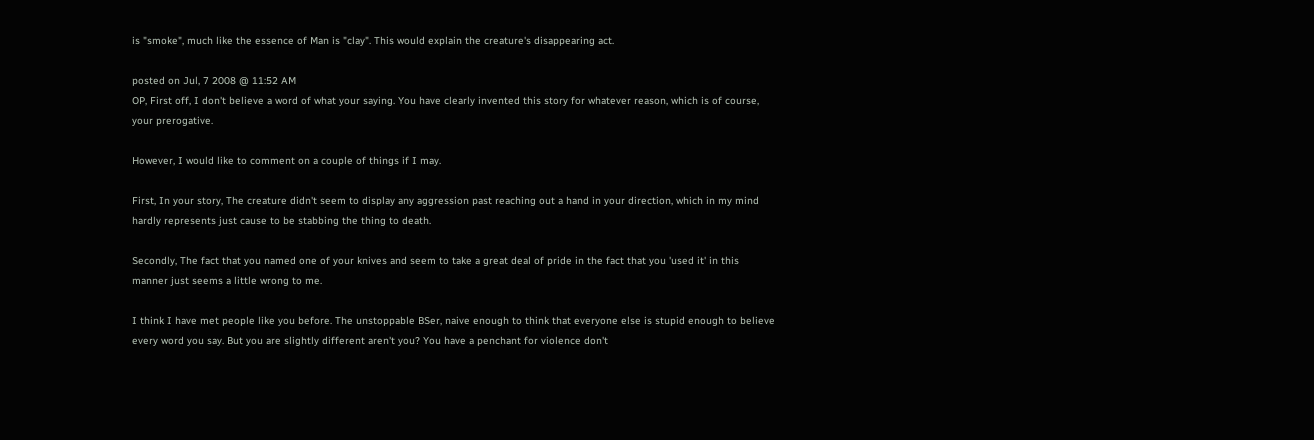is "smoke", much like the essence of Man is "clay". This would explain the creature's disappearing act.

posted on Jul, 7 2008 @ 11:52 AM
OP, First off, I don't believe a word of what your saying. You have clearly invented this story for whatever reason, which is of course, your prerogative.

However, I would like to comment on a couple of things if I may.

First, In your story, The creature didn't seem to display any aggression past reaching out a hand in your direction, which in my mind hardly represents just cause to be stabbing the thing to death.

Secondly, The fact that you named one of your knives and seem to take a great deal of pride in the fact that you 'used it' in this manner just seems a little wrong to me.

I think I have met people like you before. The unstoppable BSer, naive enough to think that everyone else is stupid enough to believe every word you say. But you are slightly different aren't you? You have a penchant for violence don't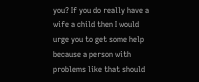you? If you do really have a wife a child then I would urge you to get some help because a person with problems like that should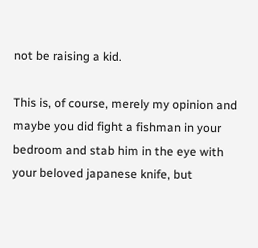not be raising a kid.

This is, of course, merely my opinion and maybe you did fight a fishman in your bedroom and stab him in the eye with your beloved japanese knife, but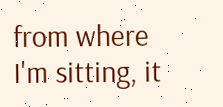from where I'm sitting, it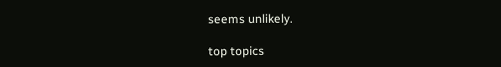seems unlikely.

top topics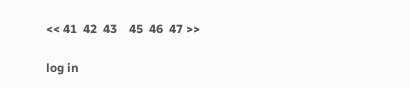<< 41  42  43    45  46  47 >>

log in